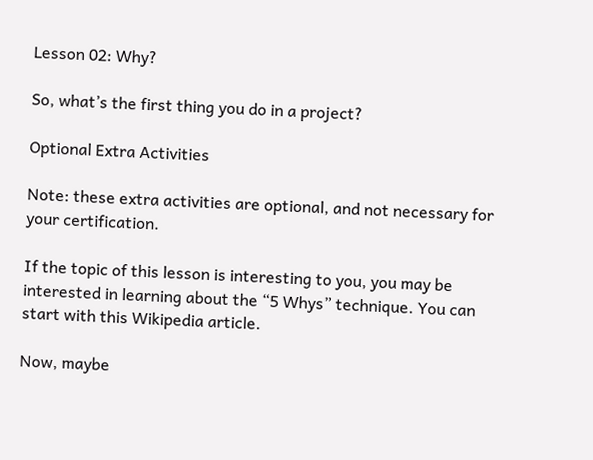Lesson 02: Why?

So, what’s the first thing you do in a project?

Optional Extra Activities

Note: these extra activities are optional, and not necessary for your certification.

If the topic of this lesson is interesting to you, you may be interested in learning about the “5 Whys” technique. You can start with this Wikipedia article.

Now, maybe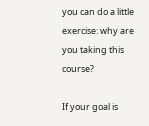you can do a little exercise: why are you taking this course?

If your goal is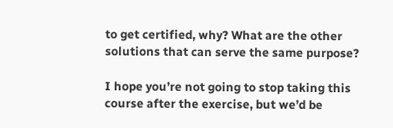to get certified, why? What are the other solutions that can serve the same purpose?

I hope you’re not going to stop taking this course after the exercise, but we’d be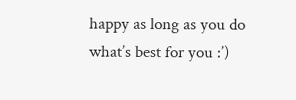happy as long as you do what’s best for you :’)